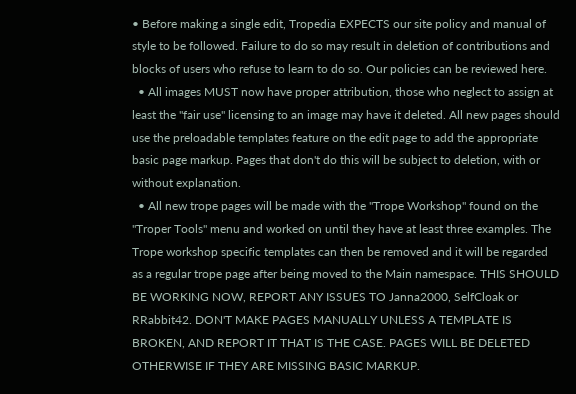• Before making a single edit, Tropedia EXPECTS our site policy and manual of style to be followed. Failure to do so may result in deletion of contributions and blocks of users who refuse to learn to do so. Our policies can be reviewed here.
  • All images MUST now have proper attribution, those who neglect to assign at least the "fair use" licensing to an image may have it deleted. All new pages should use the preloadable templates feature on the edit page to add the appropriate basic page markup. Pages that don't do this will be subject to deletion, with or without explanation.
  • All new trope pages will be made with the "Trope Workshop" found on the "Troper Tools" menu and worked on until they have at least three examples. The Trope workshop specific templates can then be removed and it will be regarded as a regular trope page after being moved to the Main namespace. THIS SHOULD BE WORKING NOW, REPORT ANY ISSUES TO Janna2000, SelfCloak or RRabbit42. DON'T MAKE PAGES MANUALLY UNLESS A TEMPLATE IS BROKEN, AND REPORT IT THAT IS THE CASE. PAGES WILL BE DELETED OTHERWISE IF THEY ARE MISSING BASIC MARKUP.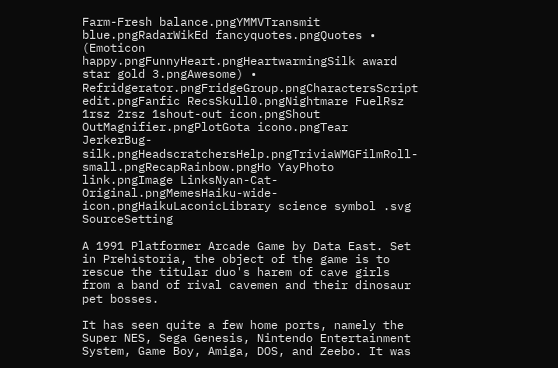Farm-Fresh balance.pngYMMVTransmit blue.pngRadarWikEd fancyquotes.pngQuotes • (Emoticon happy.pngFunnyHeart.pngHeartwarmingSilk award star gold 3.pngAwesome) • Refridgerator.pngFridgeGroup.pngCharactersScript edit.pngFanfic RecsSkull0.pngNightmare FuelRsz 1rsz 2rsz 1shout-out icon.pngShout OutMagnifier.pngPlotGota icono.pngTear JerkerBug-silk.pngHeadscratchersHelp.pngTriviaWMGFilmRoll-small.pngRecapRainbow.pngHo YayPhoto link.pngImage LinksNyan-Cat-Original.pngMemesHaiku-wide-icon.pngHaikuLaconicLibrary science symbol .svg SourceSetting

A 1991 Platformer Arcade Game by Data East. Set in Prehistoria, the object of the game is to rescue the titular duo's harem of cave girls from a band of rival cavemen and their dinosaur pet bosses.

It has seen quite a few home ports, namely the Super NES, Sega Genesis, Nintendo Entertainment System, Game Boy, Amiga, DOS, and Zeebo. It was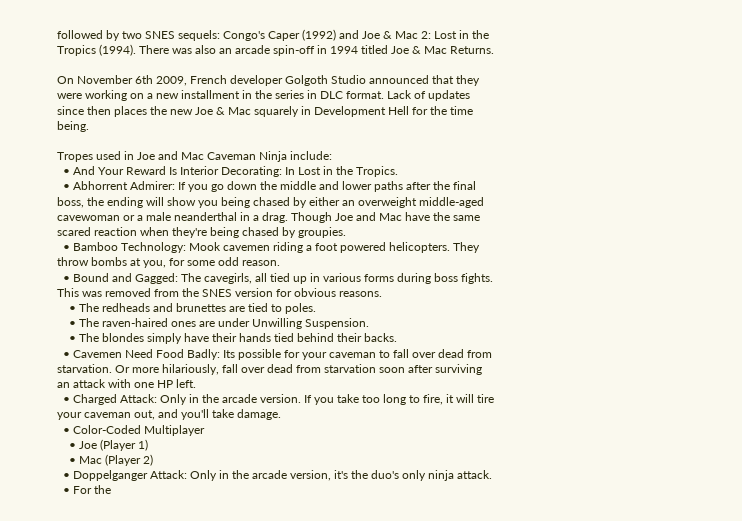followed by two SNES sequels: Congo's Caper (1992) and Joe & Mac 2: Lost in the Tropics (1994). There was also an arcade spin-off in 1994 titled Joe & Mac Returns.

On November 6th 2009, French developer Golgoth Studio announced that they were working on a new installment in the series in DLC format. Lack of updates since then places the new Joe & Mac squarely in Development Hell for the time being.

Tropes used in Joe and Mac Caveman Ninja include:
  • And Your Reward Is Interior Decorating: In Lost in the Tropics.
  • Abhorrent Admirer: If you go down the middle and lower paths after the final boss, the ending will show you being chased by either an overweight middle-aged cavewoman or a male neanderthal in a drag. Though Joe and Mac have the same scared reaction when they're being chased by groupies.
  • Bamboo Technology: Mook cavemen riding a foot powered helicopters. They throw bombs at you, for some odd reason.
  • Bound and Gagged: The cavegirls, all tied up in various forms during boss fights. This was removed from the SNES version for obvious reasons.
    • The redheads and brunettes are tied to poles.
    • The raven-haired ones are under Unwilling Suspension.
    • The blondes simply have their hands tied behind their backs.
  • Cavemen Need Food Badly: Its possible for your caveman to fall over dead from starvation. Or more hilariously, fall over dead from starvation soon after surviving an attack with one HP left.
  • Charged Attack: Only in the arcade version. If you take too long to fire, it will tire your caveman out, and you'll take damage.
  • Color-Coded Multiplayer
    • Joe (Player 1)
    • Mac (Player 2)
  • Doppelganger Attack: Only in the arcade version, it's the duo's only ninja attack.
  • For the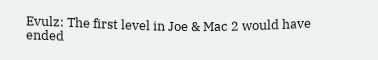Evulz: The first level in Joe & Mac 2 would have ended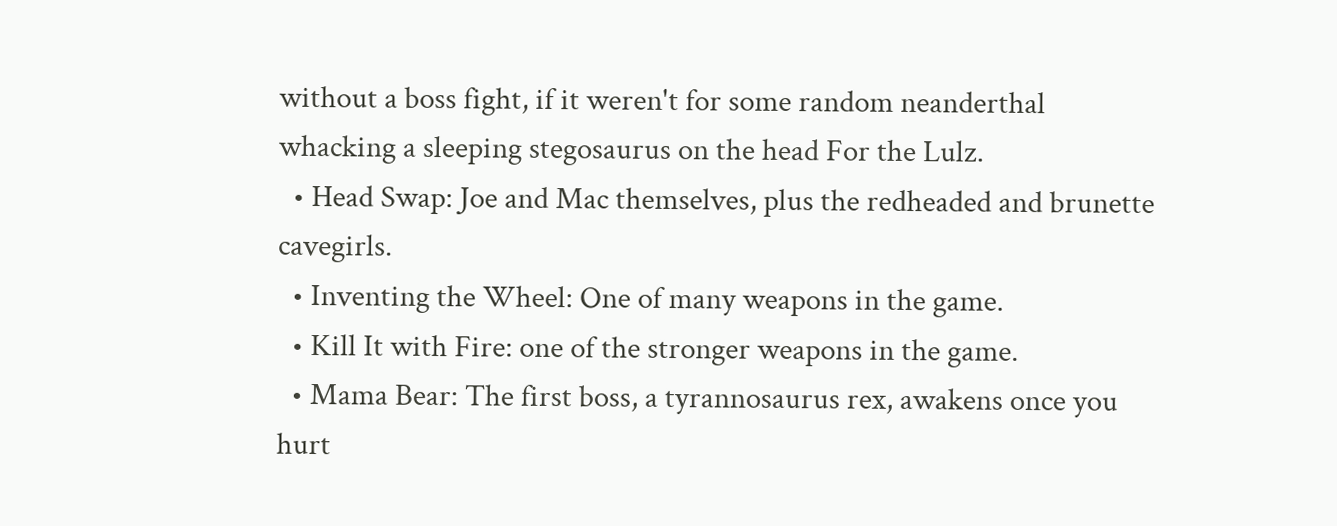without a boss fight, if it weren't for some random neanderthal whacking a sleeping stegosaurus on the head For the Lulz.
  • Head Swap: Joe and Mac themselves, plus the redheaded and brunette cavegirls.
  • Inventing the Wheel: One of many weapons in the game.
  • Kill It with Fire: one of the stronger weapons in the game.
  • Mama Bear: The first boss, a tyrannosaurus rex, awakens once you hurt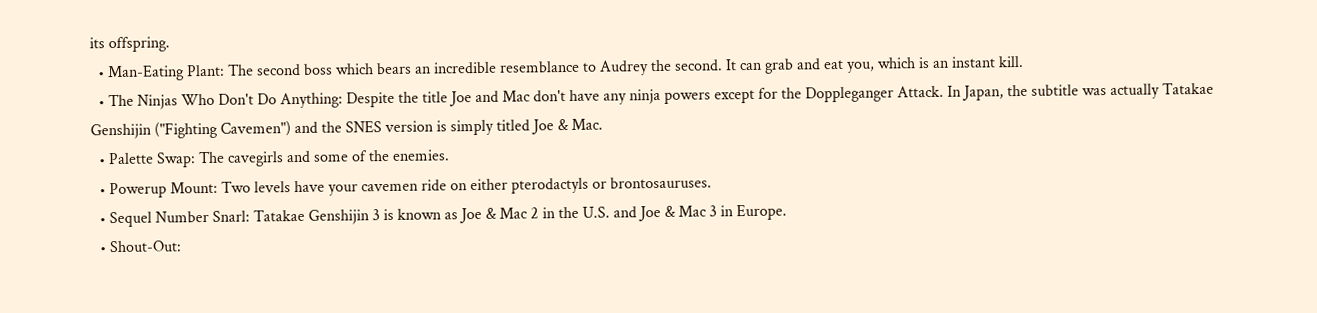its offspring.
  • Man-Eating Plant: The second boss which bears an incredible resemblance to Audrey the second. It can grab and eat you, which is an instant kill.
  • The Ninjas Who Don't Do Anything: Despite the title Joe and Mac don't have any ninja powers except for the Doppleganger Attack. In Japan, the subtitle was actually Tatakae Genshijin ("Fighting Cavemen") and the SNES version is simply titled Joe & Mac.
  • Palette Swap: The cavegirls and some of the enemies.
  • Powerup Mount: Two levels have your cavemen ride on either pterodactyls or brontosauruses.
  • Sequel Number Snarl: Tatakae Genshijin 3 is known as Joe & Mac 2 in the U.S. and Joe & Mac 3 in Europe.
  • Shout-Out: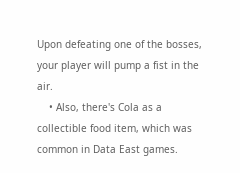Upon defeating one of the bosses, your player will pump a fist in the air.
    • Also, there's Cola as a collectible food item, which was common in Data East games.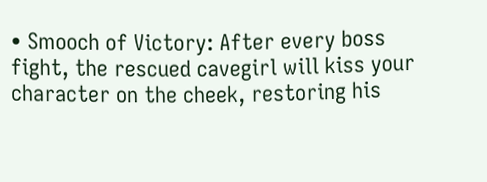• Smooch of Victory: After every boss fight, the rescued cavegirl will kiss your character on the cheek, restoring his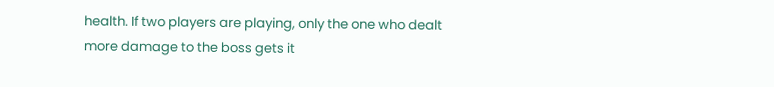health. If two players are playing, only the one who dealt more damage to the boss gets it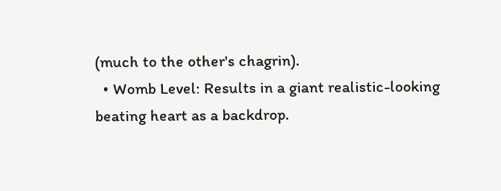(much to the other's chagrin).
  • Womb Level: Results in a giant realistic-looking beating heart as a backdrop.